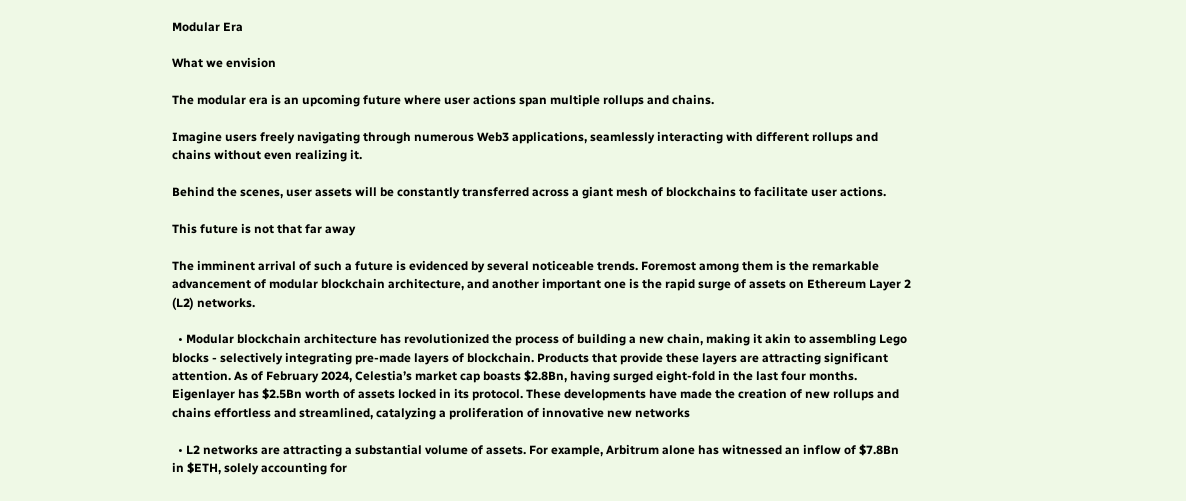Modular Era

What we envision

The modular era is an upcoming future where user actions span multiple rollups and chains.

Imagine users freely navigating through numerous Web3 applications, seamlessly interacting with different rollups and chains without even realizing it.

Behind the scenes, user assets will be constantly transferred across a giant mesh of blockchains to facilitate user actions.

This future is not that far away

The imminent arrival of such a future is evidenced by several noticeable trends. Foremost among them is the remarkable advancement of modular blockchain architecture, and another important one is the rapid surge of assets on Ethereum Layer 2 (L2) networks.

  • Modular blockchain architecture has revolutionized the process of building a new chain, making it akin to assembling Lego blocks - selectively integrating pre-made layers of blockchain. Products that provide these layers are attracting significant attention. As of February 2024, Celestia’s market cap boasts $2.8Bn, having surged eight-fold in the last four months. Eigenlayer has $2.5Bn worth of assets locked in its protocol. These developments have made the creation of new rollups and chains effortless and streamlined, catalyzing a proliferation of innovative new networks

  • L2 networks are attracting a substantial volume of assets. For example, Arbitrum alone has witnessed an inflow of $7.8Bn in $ETH, solely accounting for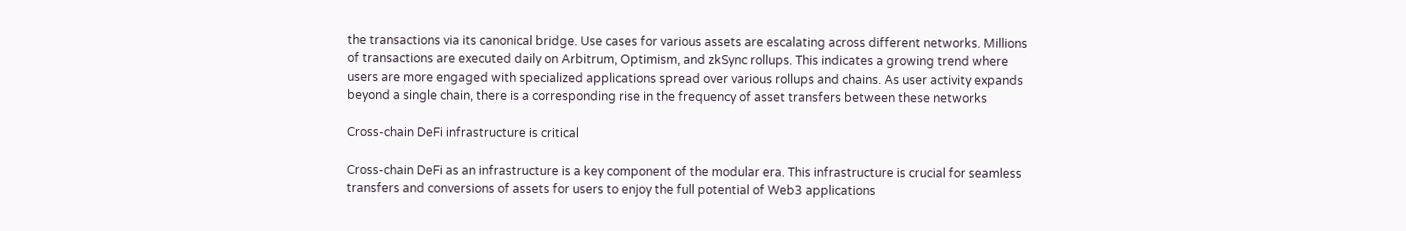the transactions via its canonical bridge. Use cases for various assets are escalating across different networks. Millions of transactions are executed daily on Arbitrum, Optimism, and zkSync rollups. This indicates a growing trend where users are more engaged with specialized applications spread over various rollups and chains. As user activity expands beyond a single chain, there is a corresponding rise in the frequency of asset transfers between these networks

Cross-chain DeFi infrastructure is critical

Cross-chain DeFi as an infrastructure is a key component of the modular era. This infrastructure is crucial for seamless transfers and conversions of assets for users to enjoy the full potential of Web3 applications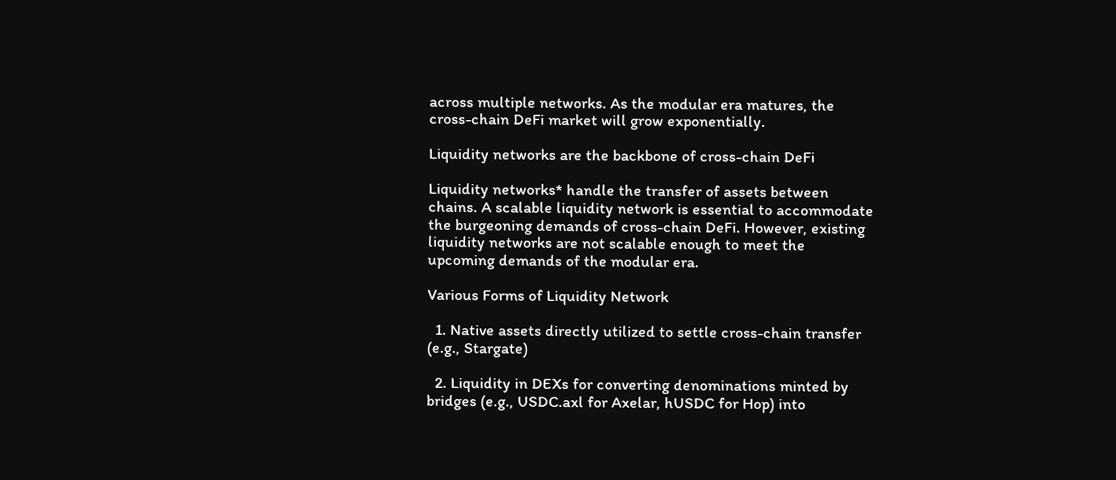across multiple networks. As the modular era matures, the cross-chain DeFi market will grow exponentially.

Liquidity networks are the backbone of cross-chain DeFi

Liquidity networks* handle the transfer of assets between chains. A scalable liquidity network is essential to accommodate the burgeoning demands of cross-chain DeFi. However, existing liquidity networks are not scalable enough to meet the upcoming demands of the modular era.

Various Forms of Liquidity Network

  1. Native assets directly utilized to settle cross-chain transfer (e.g., Stargate)

  2. Liquidity in DEXs for converting denominations minted by bridges (e.g., USDC.axl for Axelar, hUSDC for Hop) into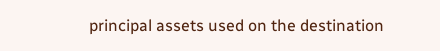principal assets used on the destination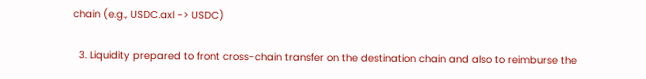chain (e.g., USDC.axl -> USDC)

  3. Liquidity prepared to front cross-chain transfer on the destination chain and also to reimburse the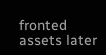fronted assets later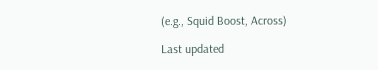(e.g., Squid Boost, Across)

Last updated